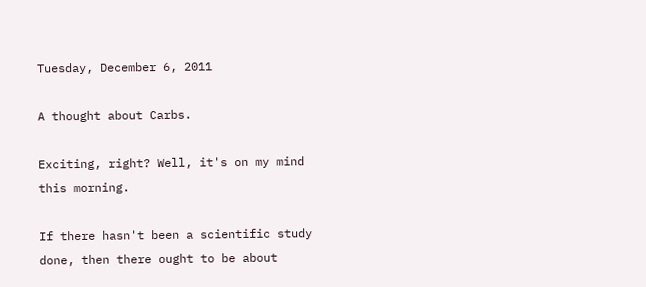Tuesday, December 6, 2011

A thought about Carbs.

Exciting, right? Well, it's on my mind this morning.

If there hasn't been a scientific study done, then there ought to be about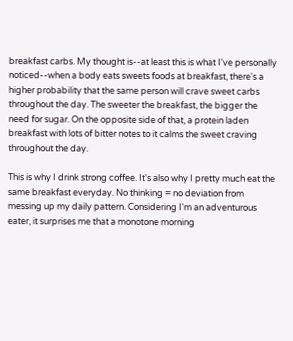breakfast carbs. My thought is--at least this is what I've personally noticed--when a body eats sweets foods at breakfast, there's a higher probability that the same person will crave sweet carbs throughout the day. The sweeter the breakfast, the bigger the need for sugar. On the opposite side of that, a protein laden breakfast with lots of bitter notes to it calms the sweet craving throughout the day.

This is why I drink strong coffee. It's also why I pretty much eat the same breakfast everyday. No thinking = no deviation from messing up my daily pattern. Considering I'm an adventurous eater, it surprises me that a monotone morning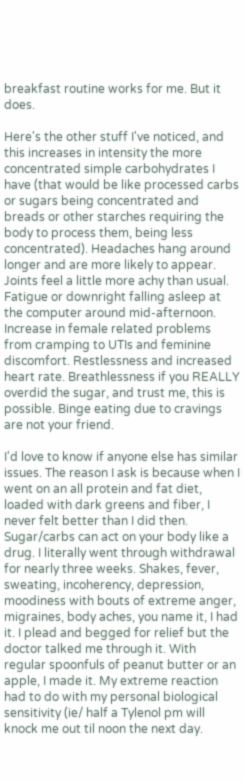breakfast routine works for me. But it does.

Here's the other stuff I've noticed, and this increases in intensity the more concentrated simple carbohydrates I have (that would be like processed carbs or sugars being concentrated and breads or other starches requiring the body to process them, being less concentrated). Headaches hang around longer and are more likely to appear. Joints feel a little more achy than usual. Fatigue or downright falling asleep at the computer around mid-afternoon. Increase in female related problems from cramping to UTIs and feminine discomfort. Restlessness and increased heart rate. Breathlessness if you REALLY overdid the sugar, and trust me, this is possible. Binge eating due to cravings are not your friend.

I'd love to know if anyone else has similar issues. The reason I ask is because when I went on an all protein and fat diet, loaded with dark greens and fiber, I never felt better than I did then. Sugar/carbs can act on your body like a drug. I literally went through withdrawal for nearly three weeks. Shakes, fever, sweating, incoherency, depression, moodiness with bouts of extreme anger, migraines, body aches, you name it, I had it. I plead and begged for relief but the doctor talked me through it. With regular spoonfuls of peanut butter or an apple, I made it. My extreme reaction had to do with my personal biological sensitivity (ie/ half a Tylenol pm will knock me out til noon the next day.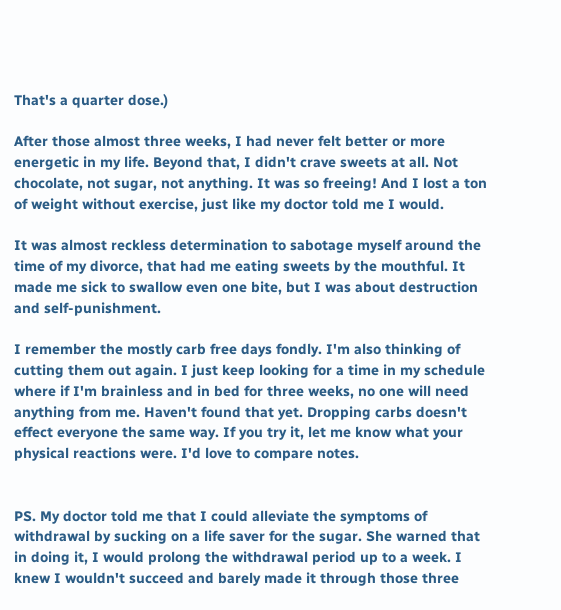That's a quarter dose.)

After those almost three weeks, I had never felt better or more energetic in my life. Beyond that, I didn't crave sweets at all. Not chocolate, not sugar, not anything. It was so freeing! And I lost a ton of weight without exercise, just like my doctor told me I would.

It was almost reckless determination to sabotage myself around the time of my divorce, that had me eating sweets by the mouthful. It made me sick to swallow even one bite, but I was about destruction and self-punishment.

I remember the mostly carb free days fondly. I'm also thinking of cutting them out again. I just keep looking for a time in my schedule where if I'm brainless and in bed for three weeks, no one will need anything from me. Haven't found that yet. Dropping carbs doesn't effect everyone the same way. If you try it, let me know what your physical reactions were. I'd love to compare notes.


PS. My doctor told me that I could alleviate the symptoms of withdrawal by sucking on a life saver for the sugar. She warned that in doing it, I would prolong the withdrawal period up to a week. I knew I wouldn't succeed and barely made it through those three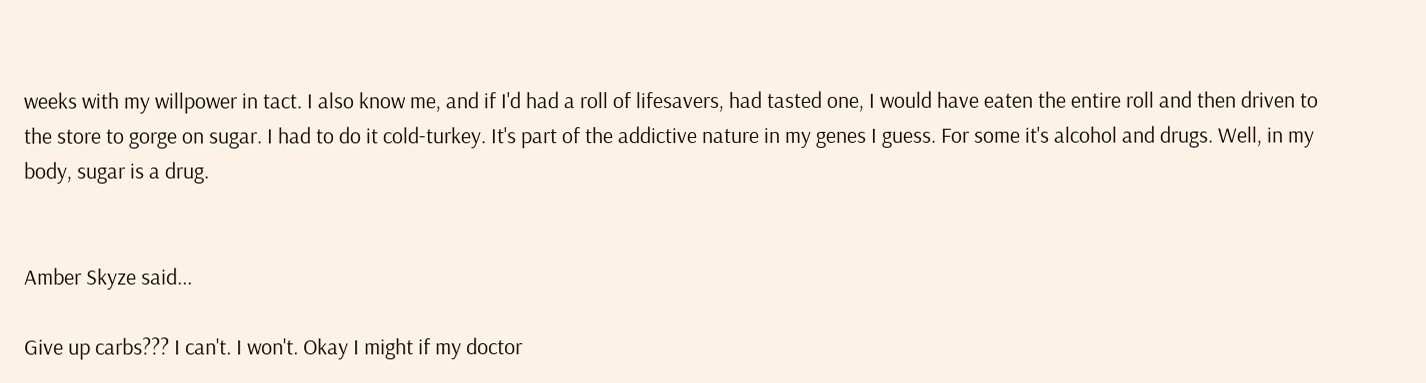weeks with my willpower in tact. I also know me, and if I'd had a roll of lifesavers, had tasted one, I would have eaten the entire roll and then driven to the store to gorge on sugar. I had to do it cold-turkey. It's part of the addictive nature in my genes I guess. For some it's alcohol and drugs. Well, in my body, sugar is a drug.


Amber Skyze said...

Give up carbs??? I can't. I won't. Okay I might if my doctor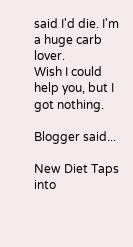said I'd die. I'm a huge carb lover.
Wish I could help you, but I got nothing.

Blogger said...

New Diet Taps into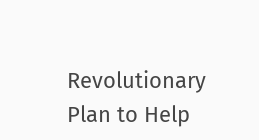Revolutionary Plan to Help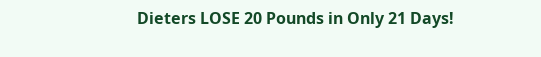Dieters LOSE 20 Pounds in Only 21 Days!